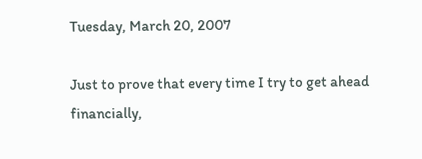Tuesday, March 20, 2007

Just to prove that every time I try to get ahead financially,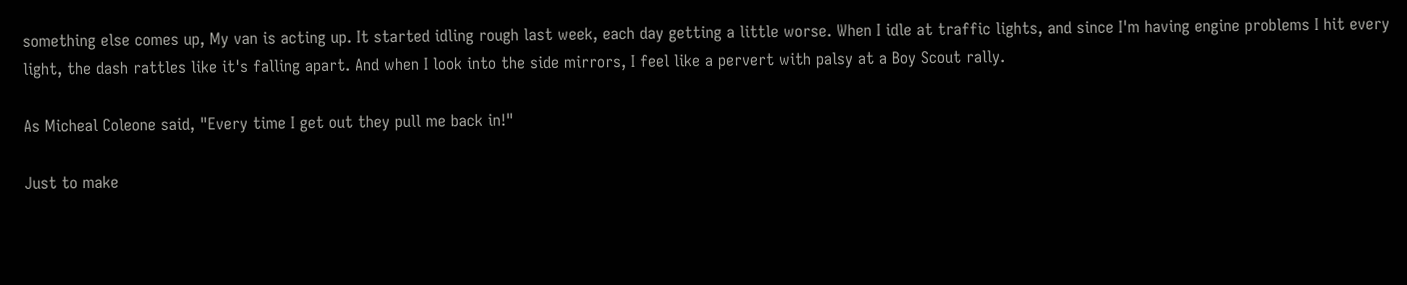something else comes up, My van is acting up. It started idling rough last week, each day getting a little worse. When I idle at traffic lights, and since I'm having engine problems I hit every light, the dash rattles like it's falling apart. And when I look into the side mirrors, I feel like a pervert with palsy at a Boy Scout rally.

As Micheal Coleone said, "Every time I get out they pull me back in!"

Just to make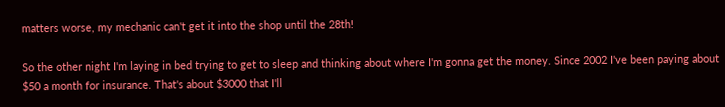matters worse, my mechanic can't get it into the shop until the 28th!

So the other night I'm laying in bed trying to get to sleep and thinking about where I'm gonna get the money. Since 2002 I've been paying about $50 a month for insurance. That's about $3000 that I'll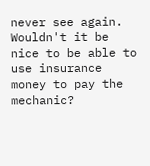never see again. Wouldn't it be nice to be able to use insurance money to pay the mechanic?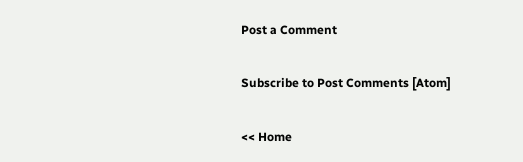Post a Comment

Subscribe to Post Comments [Atom]

<< Home